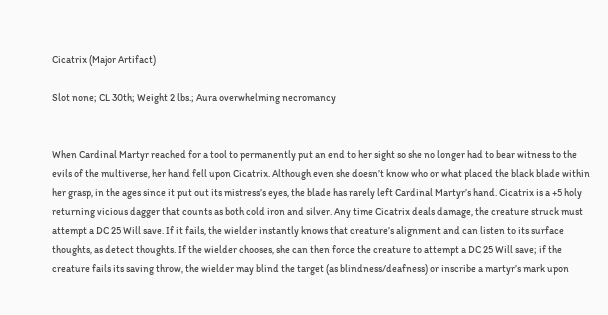Cicatrix (Major Artifact)

Slot none; CL 30th; Weight 2 lbs.; Aura overwhelming necromancy


When Cardinal Martyr reached for a tool to permanently put an end to her sight so she no longer had to bear witness to the evils of the multiverse, her hand fell upon Cicatrix. Although even she doesn’t know who or what placed the black blade within her grasp, in the ages since it put out its mistress’s eyes, the blade has rarely left Cardinal Martyr’s hand. Cicatrix is a +5 holy returning vicious dagger that counts as both cold iron and silver. Any time Cicatrix deals damage, the creature struck must attempt a DC 25 Will save. If it fails, the wielder instantly knows that creature’s alignment and can listen to its surface thoughts, as detect thoughts. If the wielder chooses, she can then force the creature to attempt a DC 25 Will save; if the creature fails its saving throw, the wielder may blind the target (as blindness/deafness) or inscribe a martyr’s mark upon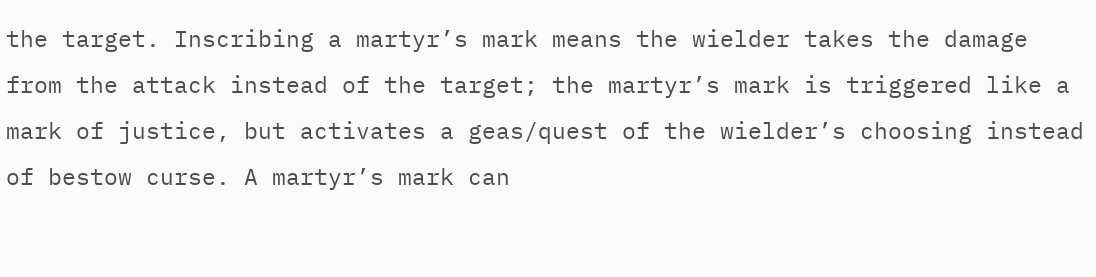the target. Inscribing a martyr’s mark means the wielder takes the damage from the attack instead of the target; the martyr’s mark is triggered like a mark of justice, but activates a geas/quest of the wielder’s choosing instead of bestow curse. A martyr’s mark can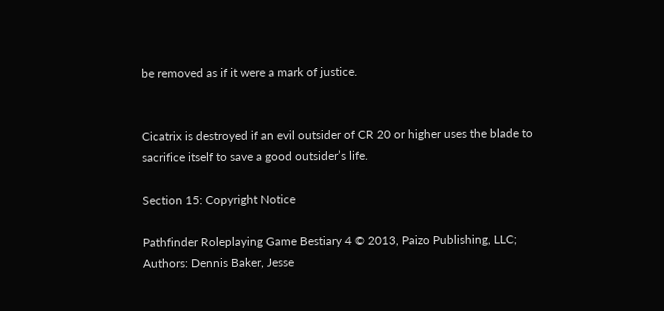be removed as if it were a mark of justice.


Cicatrix is destroyed if an evil outsider of CR 20 or higher uses the blade to sacrifice itself to save a good outsider’s life.

Section 15: Copyright Notice

Pathfinder Roleplaying Game Bestiary 4 © 2013, Paizo Publishing, LLC; Authors: Dennis Baker, Jesse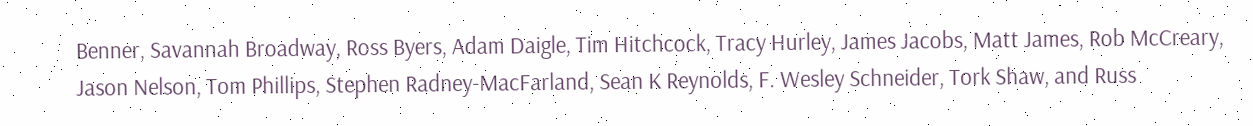Benner, Savannah Broadway, Ross Byers, Adam Daigle, Tim Hitchcock, Tracy Hurley, James Jacobs, Matt James, Rob McCreary, Jason Nelson, Tom Phillips, Stephen Radney-MacFarland, Sean K Reynolds, F. Wesley Schneider, Tork Shaw, and Russ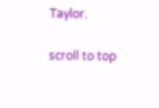Taylor.

scroll to top